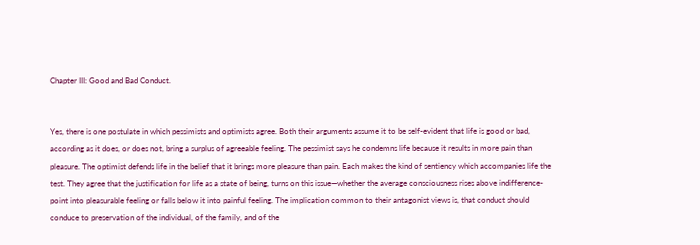Chapter III: Good and Bad Conduct.


Yes, there is one postulate in which pessimists and optimists agree. Both their arguments assume it to be self-evident that life is good or bad, according as it does, or does not, bring a surplus of agreeable feeling. The pessimist says he condemns life because it results in more pain than pleasure. The optimist defends life in the belief that it brings more pleasure than pain. Each makes the kind of sentiency which accompanies life the test. They agree that the justification for life as a state of being, turns on this issue—whether the average consciousness rises above indifference-point into pleasurable feeling or falls below it into painful feeling. The implication common to their antagonist views is, that conduct should conduce to preservation of the individual, of the family, and of the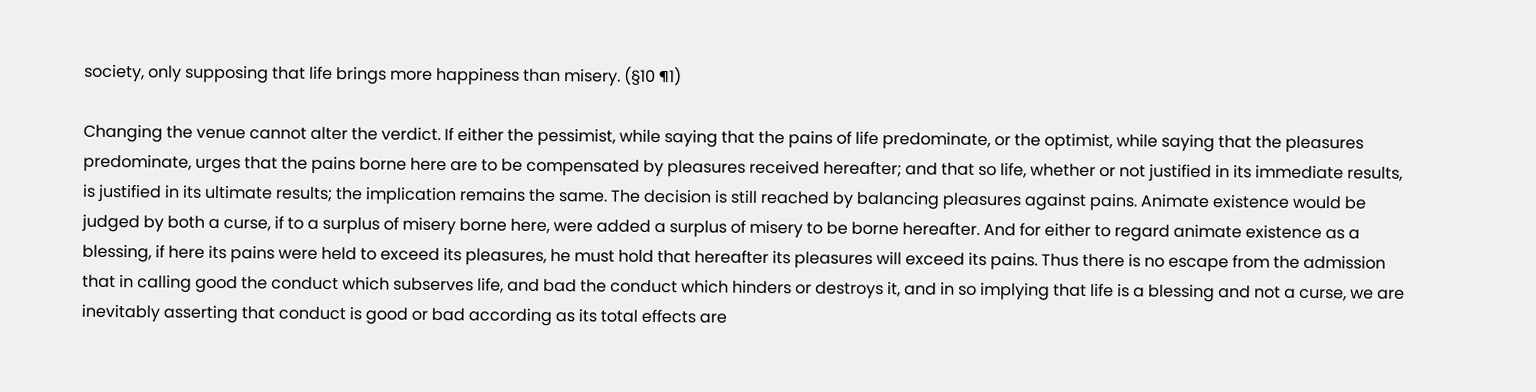society, only supposing that life brings more happiness than misery. (§10 ¶1)

Changing the venue cannot alter the verdict. If either the pessimist, while saying that the pains of life predominate, or the optimist, while saying that the pleasures predominate, urges that the pains borne here are to be compensated by pleasures received hereafter; and that so life, whether or not justified in its immediate results, is justified in its ultimate results; the implication remains the same. The decision is still reached by balancing pleasures against pains. Animate existence would be judged by both a curse, if to a surplus of misery borne here, were added a surplus of misery to be borne hereafter. And for either to regard animate existence as a blessing, if here its pains were held to exceed its pleasures, he must hold that hereafter its pleasures will exceed its pains. Thus there is no escape from the admission that in calling good the conduct which subserves life, and bad the conduct which hinders or destroys it, and in so implying that life is a blessing and not a curse, we are inevitably asserting that conduct is good or bad according as its total effects are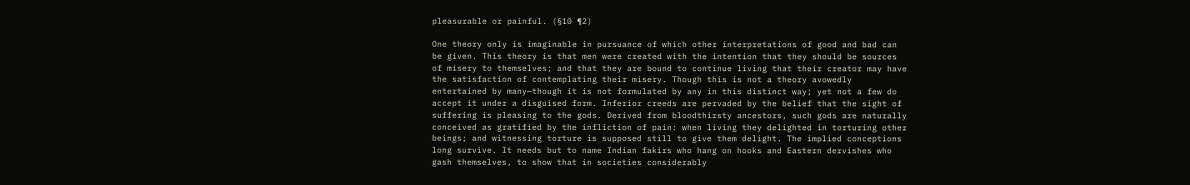pleasurable or painful. (§10 ¶2)

One theory only is imaginable in pursuance of which other interpretations of good and bad can be given. This theory is that men were created with the intention that they should be sources of misery to themselves; and that they are bound to continue living that their creator may have the satisfaction of contemplating their misery. Though this is not a theory avowedly entertained by many—though it is not formulated by any in this distinct way; yet not a few do accept it under a disguised form. Inferior creeds are pervaded by the belief that the sight of suffering is pleasing to the gods. Derived from bloodthirsty ancestors, such gods are naturally conceived as gratified by the infliction of pain: when living they delighted in torturing other beings; and witnessing torture is supposed still to give them delight. The implied conceptions long survive. It needs but to name Indian fakirs who hang on hooks and Eastern dervishes who gash themselves, to show that in societies considerably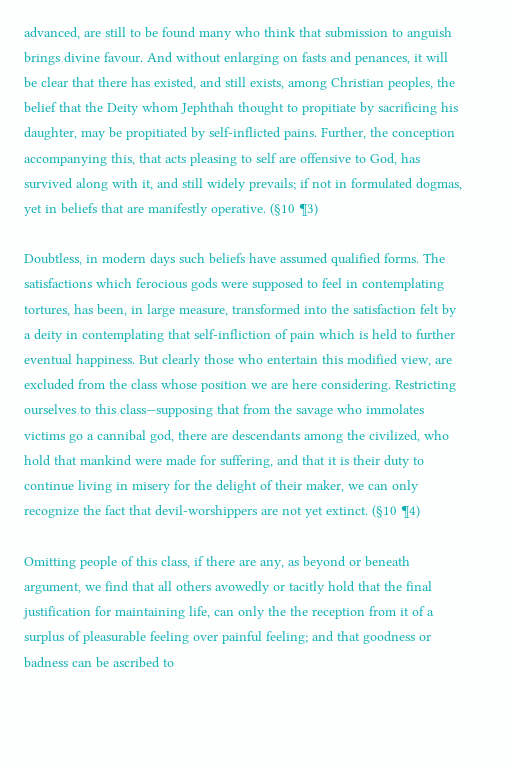advanced, are still to be found many who think that submission to anguish brings divine favour. And without enlarging on fasts and penances, it will be clear that there has existed, and still exists, among Christian peoples, the belief that the Deity whom Jephthah thought to propitiate by sacrificing his daughter, may be propitiated by self-inflicted pains. Further, the conception accompanying this, that acts pleasing to self are offensive to God, has survived along with it, and still widely prevails; if not in formulated dogmas, yet in beliefs that are manifestly operative. (§10 ¶3)

Doubtless, in modern days such beliefs have assumed qualified forms. The satisfactions which ferocious gods were supposed to feel in contemplating tortures, has been, in large measure, transformed into the satisfaction felt by a deity in contemplating that self-infliction of pain which is held to further eventual happiness. But clearly those who entertain this modified view, are excluded from the class whose position we are here considering. Restricting ourselves to this class—supposing that from the savage who immolates victims go a cannibal god, there are descendants among the civilized, who hold that mankind were made for suffering, and that it is their duty to continue living in misery for the delight of their maker, we can only recognize the fact that devil-worshippers are not yet extinct. (§10 ¶4)

Omitting people of this class, if there are any, as beyond or beneath argument, we find that all others avowedly or tacitly hold that the final justification for maintaining life, can only the the reception from it of a surplus of pleasurable feeling over painful feeling; and that goodness or badness can be ascribed to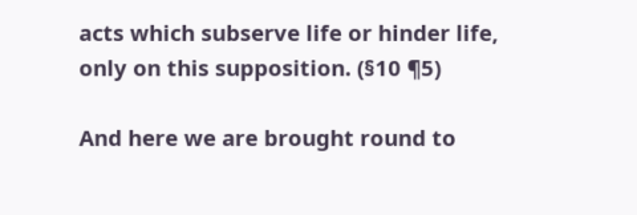acts which subserve life or hinder life, only on this supposition. (§10 ¶5)

And here we are brought round to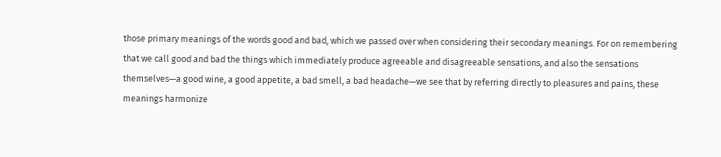those primary meanings of the words good and bad, which we passed over when considering their secondary meanings. For on remembering that we call good and bad the things which immediately produce agreeable and disagreeable sensations, and also the sensations themselves—a good wine, a good appetite, a bad smell, a bad headache—we see that by referring directly to pleasures and pains, these meanings harmonize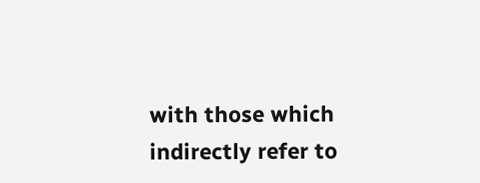with those which indirectly refer to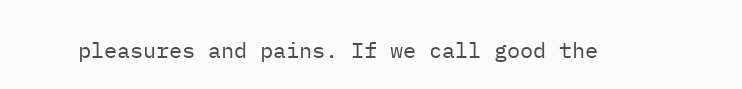pleasures and pains. If we call good the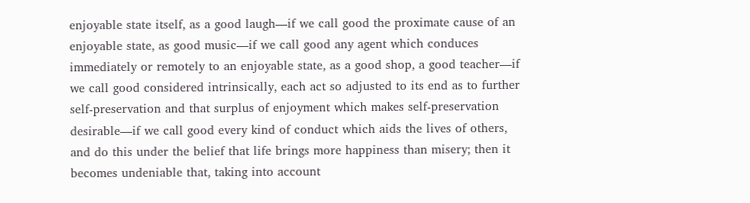enjoyable state itself, as a good laugh—if we call good the proximate cause of an enjoyable state, as good music—if we call good any agent which conduces immediately or remotely to an enjoyable state, as a good shop, a good teacher—if we call good considered intrinsically, each act so adjusted to its end as to further self-preservation and that surplus of enjoyment which makes self-preservation desirable—if we call good every kind of conduct which aids the lives of others, and do this under the belief that life brings more happiness than misery; then it becomes undeniable that, taking into account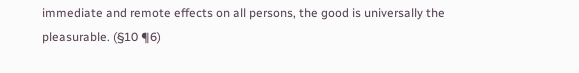immediate and remote effects on all persons, the good is universally the pleasurable. (§10 ¶6)